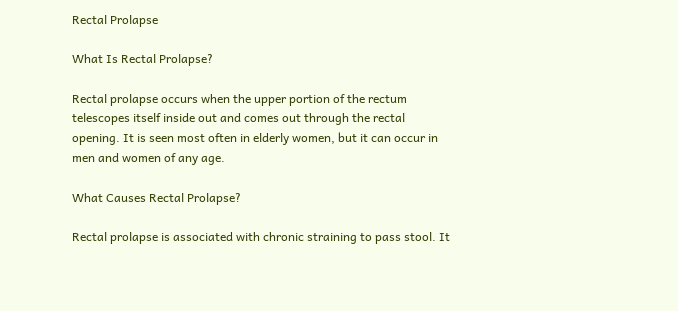Rectal Prolapse

What Is Rectal Prolapse?

Rectal prolapse occurs when the upper portion of the rectum telescopes itself inside out and comes out through the rectal opening. It is seen most often in elderly women, but it can occur in men and women of any age.

What Causes Rectal Prolapse?

Rectal prolapse is associated with chronic straining to pass stool. It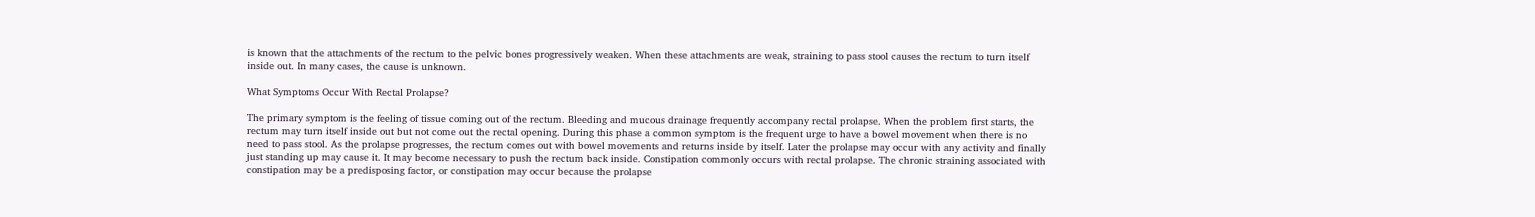is known that the attachments of the rectum to the pelvic bones progressively weaken. When these attachments are weak, straining to pass stool causes the rectum to turn itself inside out. In many cases, the cause is unknown.

What Symptoms Occur With Rectal Prolapse?

The primary symptom is the feeling of tissue coming out of the rectum. Bleeding and mucous drainage frequently accompany rectal prolapse. When the problem first starts, the rectum may turn itself inside out but not come out the rectal opening. During this phase a common symptom is the frequent urge to have a bowel movement when there is no need to pass stool. As the prolapse progresses, the rectum comes out with bowel movements and returns inside by itself. Later the prolapse may occur with any activity and finally just standing up may cause it. It may become necessary to push the rectum back inside. Constipation commonly occurs with rectal prolapse. The chronic straining associated with constipation may be a predisposing factor, or constipation may occur because the prolapse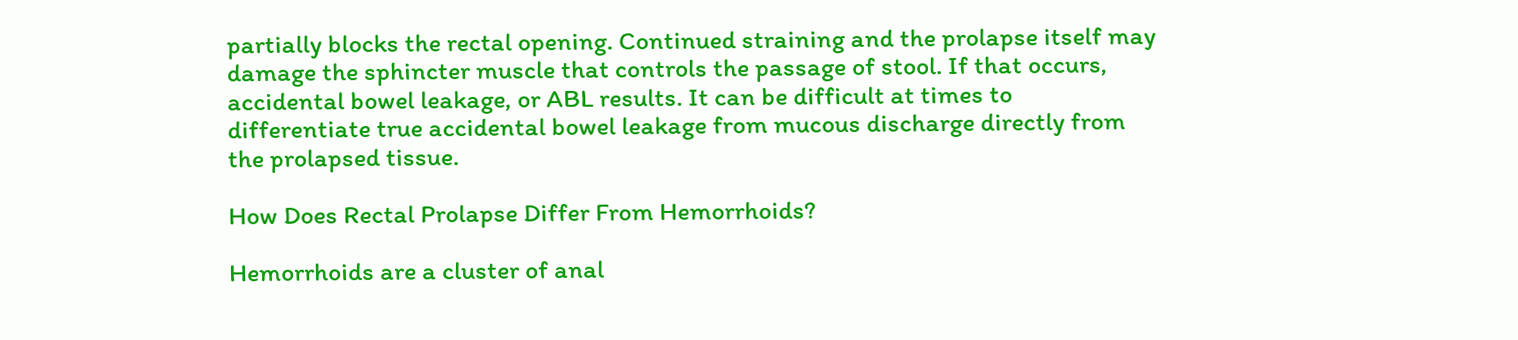partially blocks the rectal opening. Continued straining and the prolapse itself may damage the sphincter muscle that controls the passage of stool. If that occurs, accidental bowel leakage, or ABL results. It can be difficult at times to differentiate true accidental bowel leakage from mucous discharge directly from the prolapsed tissue.

How Does Rectal Prolapse Differ From Hemorrhoids?

Hemorrhoids are a cluster of anal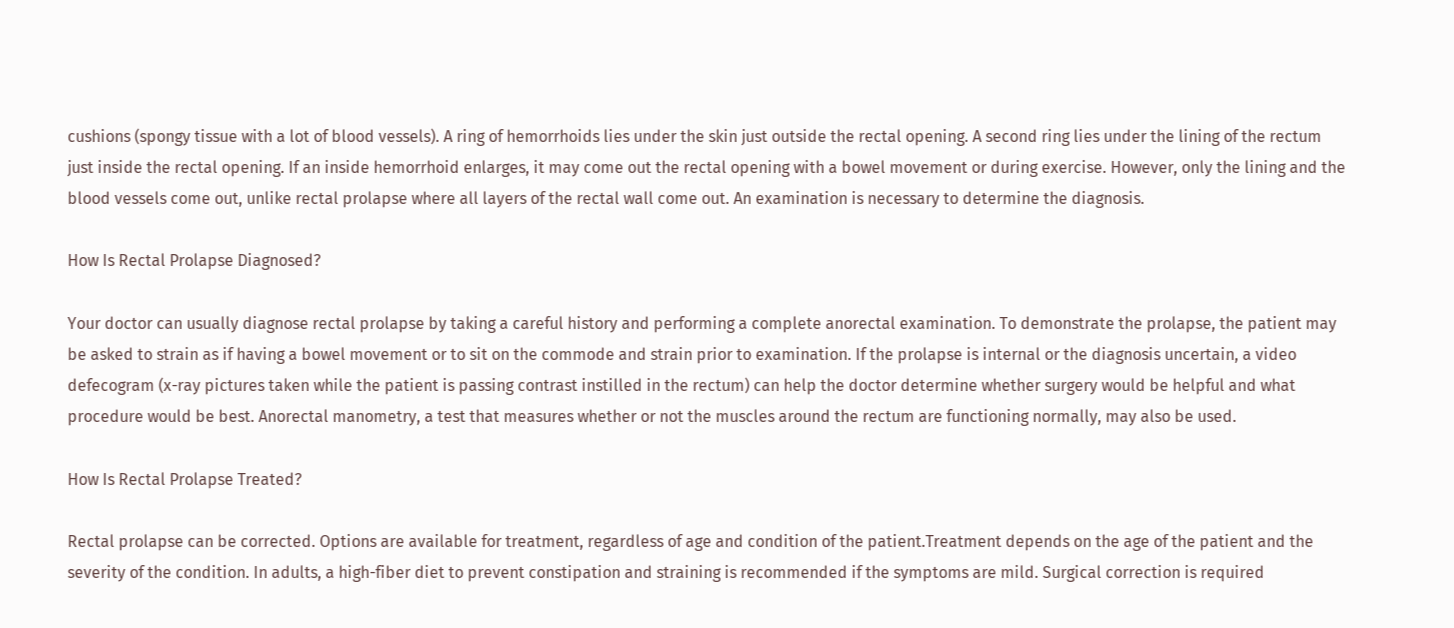cushions (spongy tissue with a lot of blood vessels). A ring of hemorrhoids lies under the skin just outside the rectal opening. A second ring lies under the lining of the rectum just inside the rectal opening. If an inside hemorrhoid enlarges, it may come out the rectal opening with a bowel movement or during exercise. However, only the lining and the blood vessels come out, unlike rectal prolapse where all layers of the rectal wall come out. An examination is necessary to determine the diagnosis.

How Is Rectal Prolapse Diagnosed?

Your doctor can usually diagnose rectal prolapse by taking a careful history and performing a complete anorectal examination. To demonstrate the prolapse, the patient may be asked to strain as if having a bowel movement or to sit on the commode and strain prior to examination. If the prolapse is internal or the diagnosis uncertain, a video defecogram (x-ray pictures taken while the patient is passing contrast instilled in the rectum) can help the doctor determine whether surgery would be helpful and what procedure would be best. Anorectal manometry, a test that measures whether or not the muscles around the rectum are functioning normally, may also be used.

How Is Rectal Prolapse Treated?

Rectal prolapse can be corrected. Options are available for treatment, regardless of age and condition of the patient.Treatment depends on the age of the patient and the severity of the condition. In adults, a high-fiber diet to prevent constipation and straining is recommended if the symptoms are mild. Surgical correction is required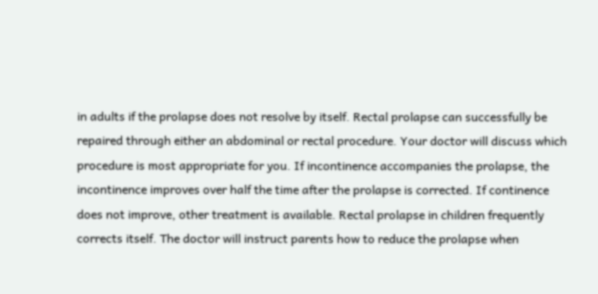in adults if the prolapse does not resolve by itself. Rectal prolapse can successfully be repaired through either an abdominal or rectal procedure. Your doctor will discuss which procedure is most appropriate for you. If incontinence accompanies the prolapse, the incontinence improves over half the time after the prolapse is corrected. If continence does not improve, other treatment is available. Rectal prolapse in children frequently corrects itself. The doctor will instruct parents how to reduce the prolapse when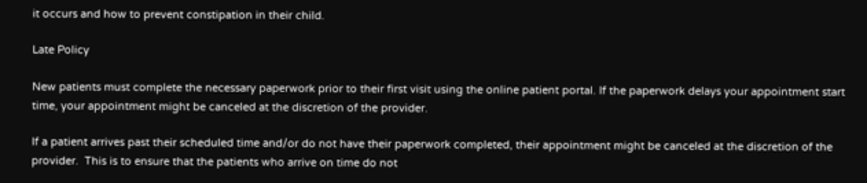it occurs and how to prevent constipation in their child.

Late Policy

New patients must complete the necessary paperwork prior to their first visit using the online patient portal. If the paperwork delays your appointment start time, your appointment might be canceled at the discretion of the provider.

If a patient arrives past their scheduled time and/or do not have their paperwork completed, their appointment might be canceled at the discretion of the provider.  This is to ensure that the patients who arrive on time do not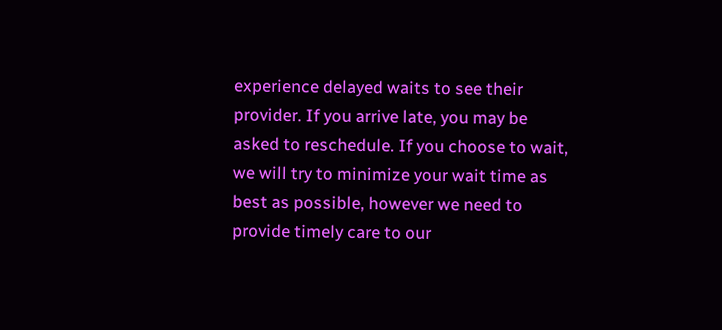experience delayed waits to see their provider. If you arrive late, you may be asked to reschedule. If you choose to wait, we will try to minimize your wait time as best as possible, however we need to provide timely care to our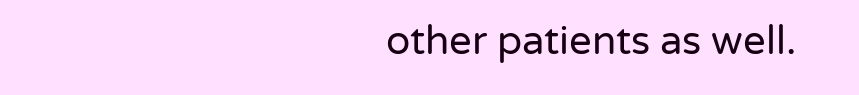other patients as well.